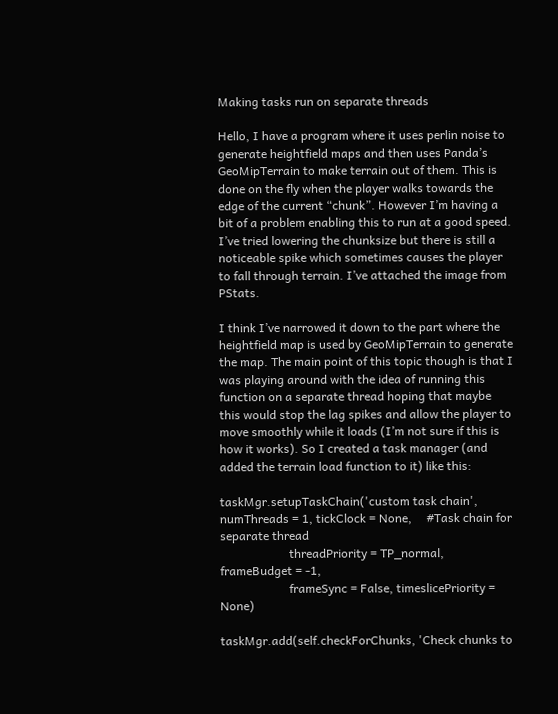Making tasks run on separate threads

Hello, I have a program where it uses perlin noise to generate heightfield maps and then uses Panda’s GeoMipTerrain to make terrain out of them. This is done on the fly when the player walks towards the edge of the current “chunk”. However I’m having a bit of a problem enabling this to run at a good speed. I’ve tried lowering the chunksize but there is still a noticeable spike which sometimes causes the player to fall through terrain. I’ve attached the image from PStats.

I think I’ve narrowed it down to the part where the heightfield map is used by GeoMipTerrain to generate the map. The main point of this topic though is that I was playing around with the idea of running this function on a separate thread hoping that maybe this would stop the lag spikes and allow the player to move smoothly while it loads (I’m not sure if this is how it works). So I created a task manager (and added the terrain load function to it) like this:

taskMgr.setupTaskChain('custom task chain', numThreads = 1, tickClock = None,     #Task chain for separate thread
                       threadPriority = TP_normal, frameBudget = -1,
                       frameSync = False, timeslicePriority = None)

taskMgr.add(self.checkForChunks, 'Check chunks to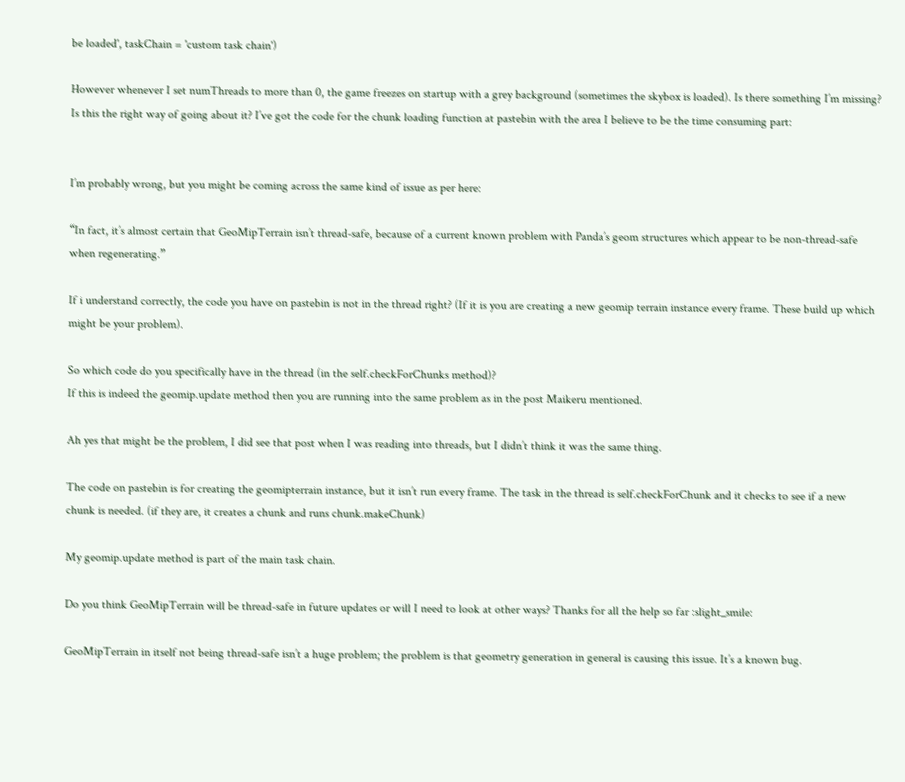be loaded', taskChain = 'custom task chain')

However whenever I set numThreads to more than 0, the game freezes on startup with a grey background (sometimes the skybox is loaded). Is there something I’m missing? Is this the right way of going about it? I’ve got the code for the chunk loading function at pastebin with the area I believe to be the time consuming part:


I’m probably wrong, but you might be coming across the same kind of issue as per here:

“In fact, it’s almost certain that GeoMipTerrain isn’t thread-safe, because of a current known problem with Panda’s geom structures which appear to be non-thread-safe when regenerating.”

If i understand correctly, the code you have on pastebin is not in the thread right? (If it is you are creating a new geomip terrain instance every frame. These build up which might be your problem).

So which code do you specifically have in the thread (in the self.checkForChunks method)?
If this is indeed the geomip.update method then you are running into the same problem as in the post Maikeru mentioned.

Ah yes that might be the problem, I did see that post when I was reading into threads, but I didn’t think it was the same thing.

The code on pastebin is for creating the geomipterrain instance, but it isn’t run every frame. The task in the thread is self.checkForChunk and it checks to see if a new chunk is needed. (if they are, it creates a chunk and runs chunk.makeChunk)

My geomip.update method is part of the main task chain.

Do you think GeoMipTerrain will be thread-safe in future updates or will I need to look at other ways? Thanks for all the help so far :slight_smile:

GeoMipTerrain in itself not being thread-safe isn’t a huge problem; the problem is that geometry generation in general is causing this issue. It’s a known bug.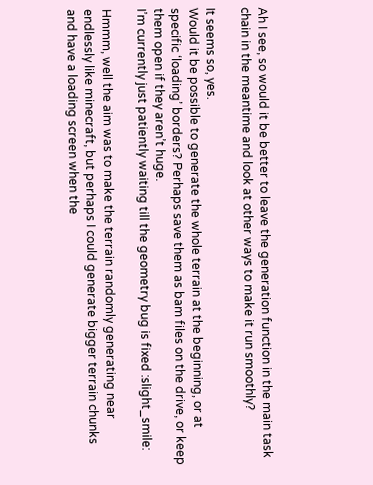Ah I see, so would it be better to leave the generation function in the main task chain in the meantime and look at other ways to make it run smoothly?

It seems so, yes.
Would it be possible to generate the whole terrain at the beginning, or at specific ‘loading’ borders? Perhaps save them as bam files on the drive, or keep them open if they aren’t huge.
I’m currently just patiently waiting till the geometry bug is fixed :slight_smile:

Hmmm, well the aim was to make the terrain randomly generating near endlessly like minecraft, but perhaps I could generate bigger terrain chunks and have a loading screen when the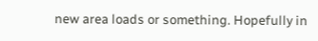new area loads or something. Hopefully in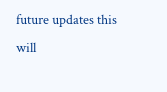future updates this will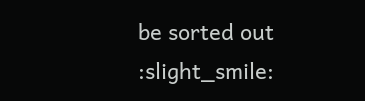be sorted out :slight_smile: